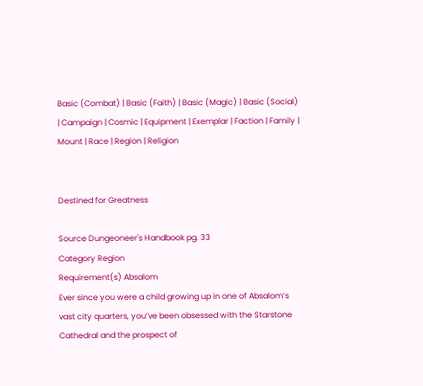Basic (Combat) | Basic (Faith) | Basic (Magic) | Basic (Social) | Campaign | Cosmic | Equipment | Exemplar | Faction | Family | Mount | Race | Region | Religion


Destined for Greatness

Source Dungeoneer's Handbook pg. 33
Category Region
Requirement(s) Absalom
Ever since you were a child growing up in one of Absalom’s vast city quarters, you’ve been obsessed with the Starstone Cathedral and the prospect of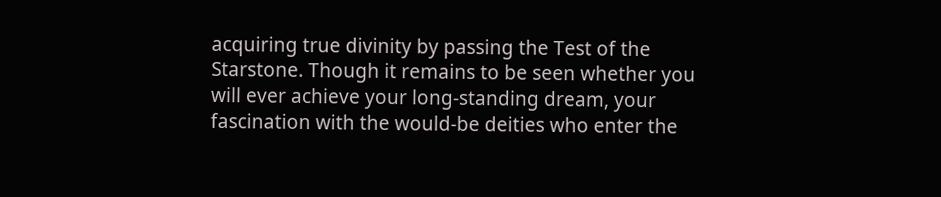acquiring true divinity by passing the Test of the Starstone. Though it remains to be seen whether you will ever achieve your long-standing dream, your fascination with the would-be deities who enter the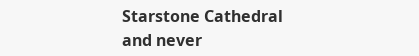Starstone Cathedral and never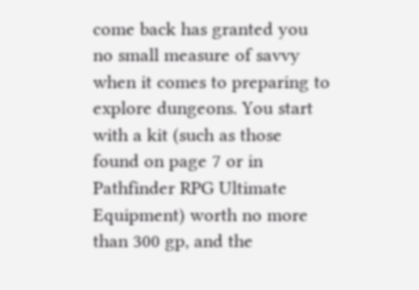come back has granted you no small measure of savvy when it comes to preparing to explore dungeons. You start with a kit (such as those found on page 7 or in Pathfinder RPG Ultimate Equipment) worth no more than 300 gp, and the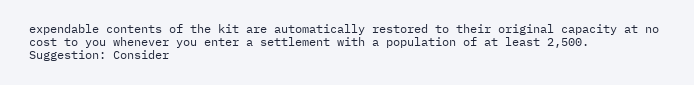expendable contents of the kit are automatically restored to their original capacity at no cost to you whenever you enter a settlement with a population of at least 2,500. Suggestion: Consider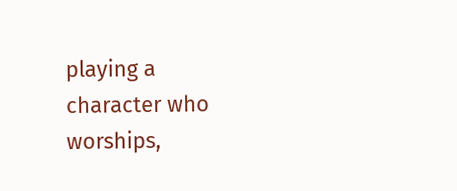playing a character who worships,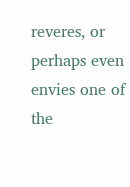reveres, or perhaps even envies one of the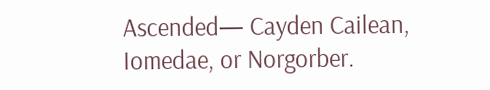Ascended— Cayden Cailean, Iomedae, or Norgorber.